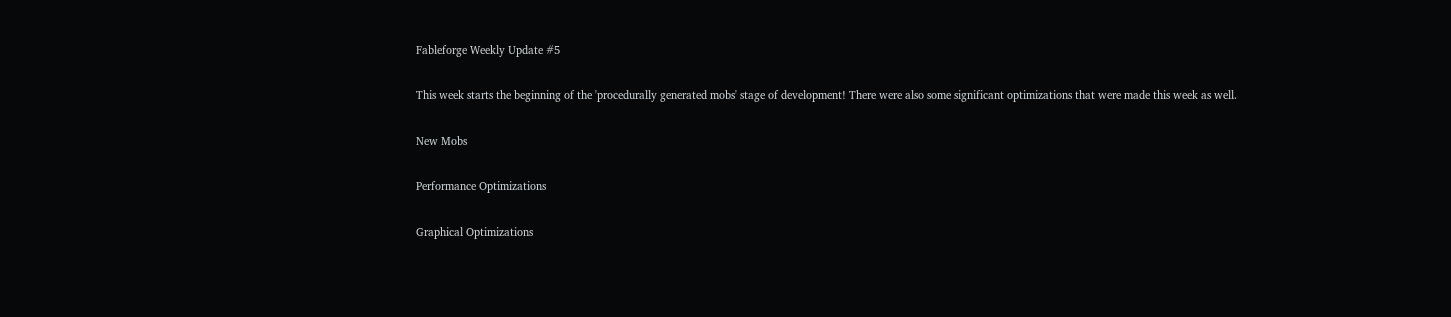Fableforge Weekly Update #5

This week starts the beginning of the 'procedurally generated mobs' stage of development! There were also some significant optimizations that were made this week as well.

New Mobs

Performance Optimizations

Graphical Optimizations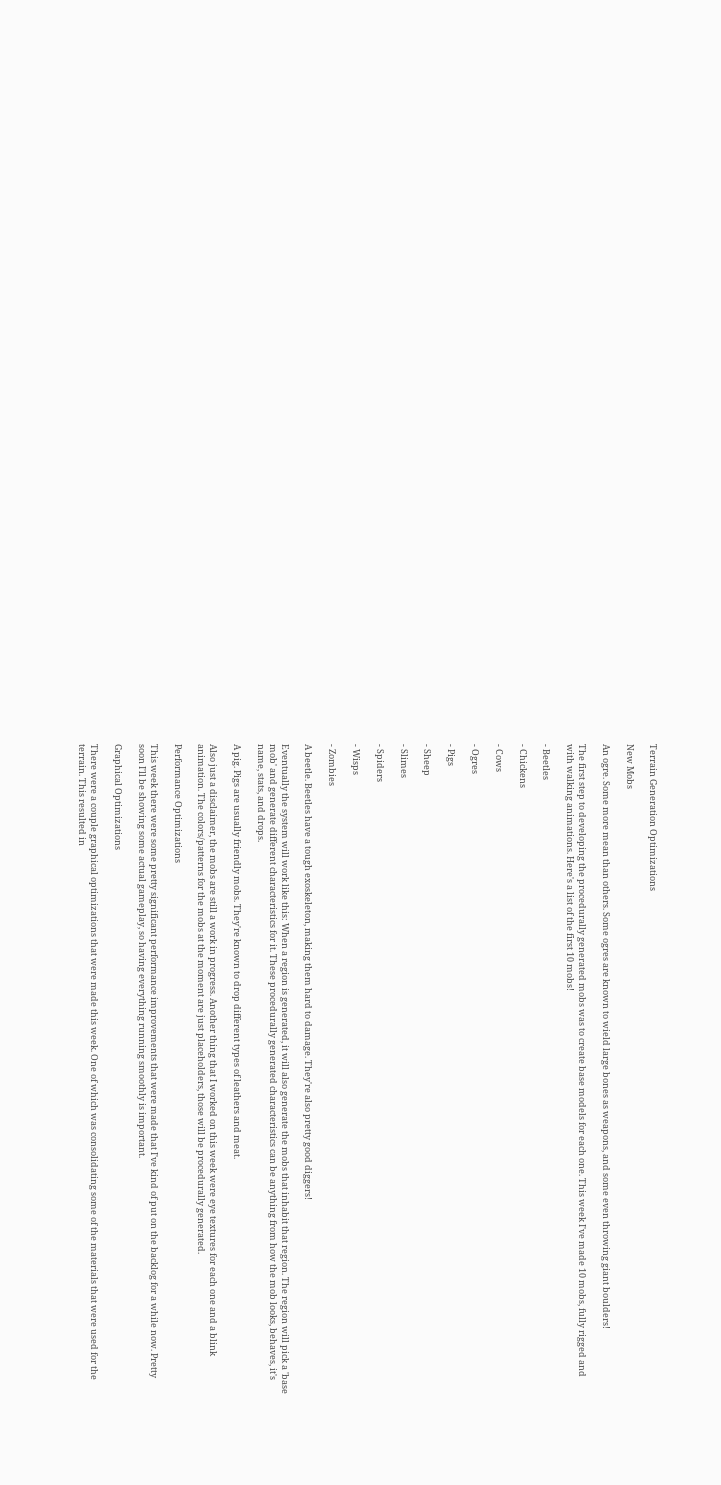Terrain Generation Optimizations

New Mobs

An ogre. Some more mean than others. Some ogres are known to wield large bones as weapons, and some even throwing giant boulders!

The first step to developing the procedurally generated mobs was to create base models for each one. This week I've made 10 mobs, fully rigged and with walking animations. Here's a list of the first 10 mobs!

- Beetles

- Chickens

- Cows

- Ogres

- Pigs

- Sheep

- Slimes

- Spiders

- Wisps

- Zombies

A beetle. Beetles have a tough exoskeleton, making them hard to damage. They're also pretty good diggers!

Eventually the system will work like this: When a region is generated, it will also generate the mobs that inhabit that region. The region will pick a 'base mob' and generate different characteristics for it. These procedurally generated characteristics can be anything from how the mob looks, behaves, it's name, stats, and drops.

A pig. Pigs are usually friendly mobs. They're known to drop different types of leathers and meat.

Also just a disclaimer, the mobs are still a work in progress. Another thing that I worked on this week were eye textures for each one and a blink animation. The colors/patterns for the mobs at the moment are just placeholders, those will be procedurally generated.

Performance Optimizations

This week there were some pretty significant performance improvements that were made that I've kind of put on the backlog for a while now. Pretty soon I'll be showing some actual gameplay, so having everything running smoothly is important.

Graphical Optimizations

There were a couple graphical optimizations that were made this week. One of which was consolidating some of the materials that were used for the terrain. This resulted in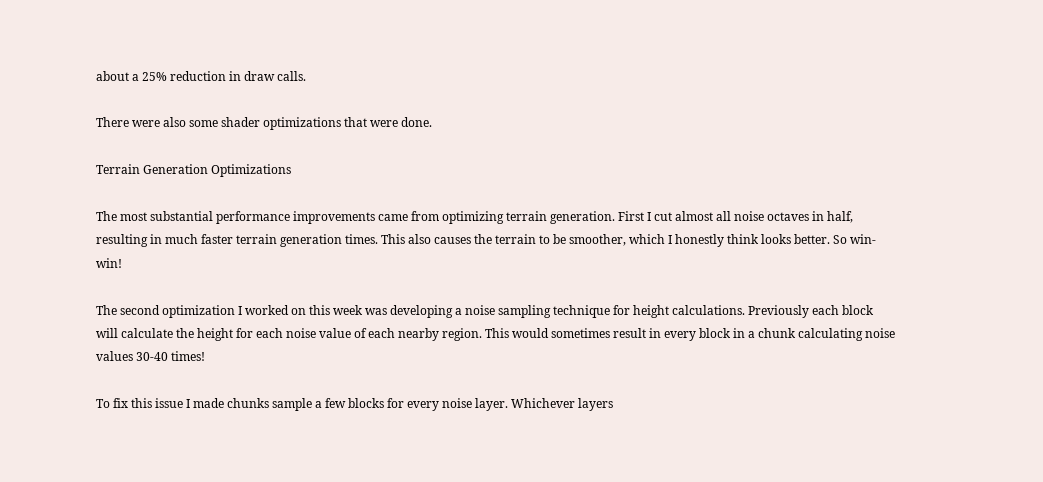about a 25% reduction in draw calls.

There were also some shader optimizations that were done.

Terrain Generation Optimizations

The most substantial performance improvements came from optimizing terrain generation. First I cut almost all noise octaves in half, resulting in much faster terrain generation times. This also causes the terrain to be smoother, which I honestly think looks better. So win-win!

The second optimization I worked on this week was developing a noise sampling technique for height calculations. Previously each block will calculate the height for each noise value of each nearby region. This would sometimes result in every block in a chunk calculating noise values 30-40 times!

To fix this issue I made chunks sample a few blocks for every noise layer. Whichever layers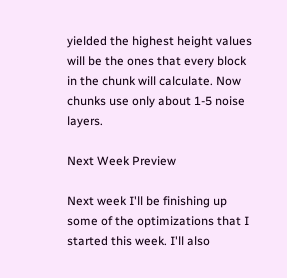yielded the highest height values will be the ones that every block in the chunk will calculate. Now chunks use only about 1-5 noise layers.

Next Week Preview

Next week I'll be finishing up some of the optimizations that I started this week. I'll also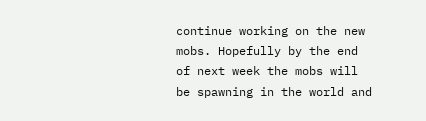continue working on the new mobs. Hopefully by the end of next week the mobs will be spawning in the world and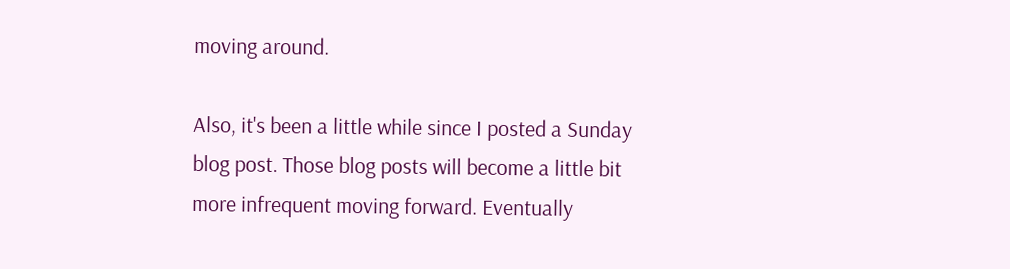moving around.

Also, it's been a little while since I posted a Sunday blog post. Those blog posts will become a little bit more infrequent moving forward. Eventually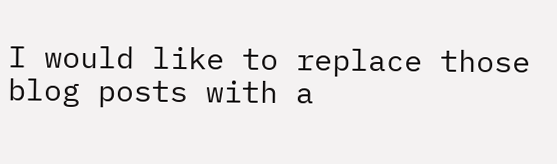I would like to replace those blog posts with a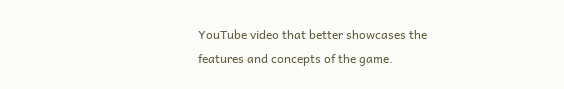YouTube video that better showcases the features and concepts of the game.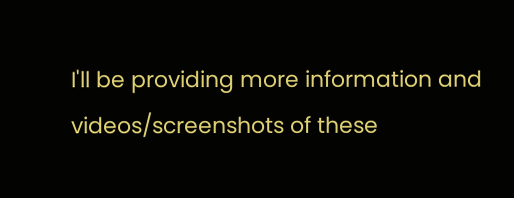I'll be providing more information and videos/screenshots of these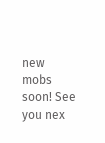new mobs soon! See you nex